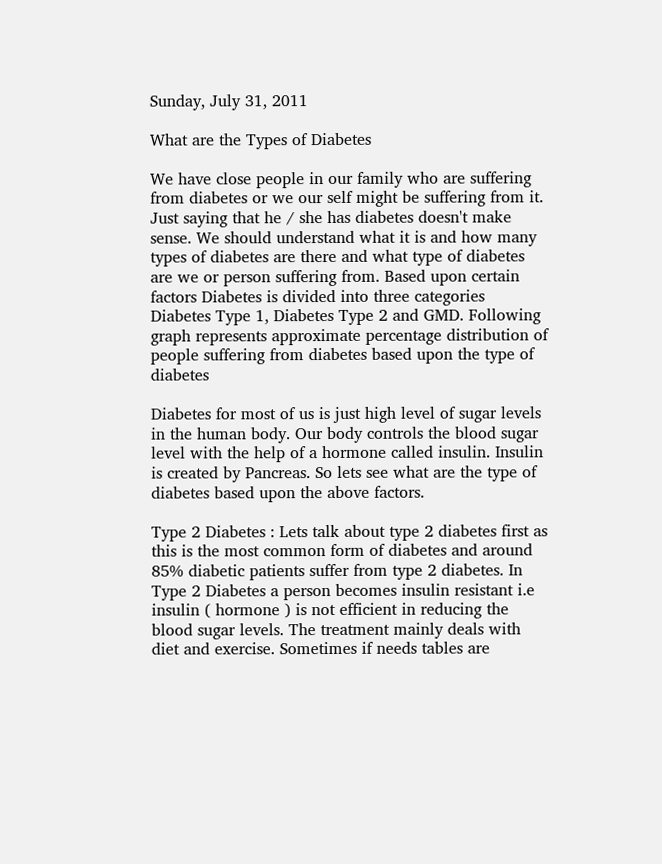Sunday, July 31, 2011

What are the Types of Diabetes

We have close people in our family who are suffering from diabetes or we our self might be suffering from it. Just saying that he / she has diabetes doesn't make sense. We should understand what it is and how many types of diabetes are there and what type of diabetes are we or person suffering from. Based upon certain factors Diabetes is divided into three categories Diabetes Type 1, Diabetes Type 2 and GMD. Following graph represents approximate percentage distribution of people suffering from diabetes based upon the type of diabetes

Diabetes for most of us is just high level of sugar levels in the human body. Our body controls the blood sugar level with the help of a hormone called insulin. Insulin is created by Pancreas. So lets see what are the type of diabetes based upon the above factors.

Type 2 Diabetes : Lets talk about type 2 diabetes first as this is the most common form of diabetes and around 85% diabetic patients suffer from type 2 diabetes. In Type 2 Diabetes a person becomes insulin resistant i.e insulin ( hormone ) is not efficient in reducing the blood sugar levels. The treatment mainly deals with diet and exercise. Sometimes if needs tables are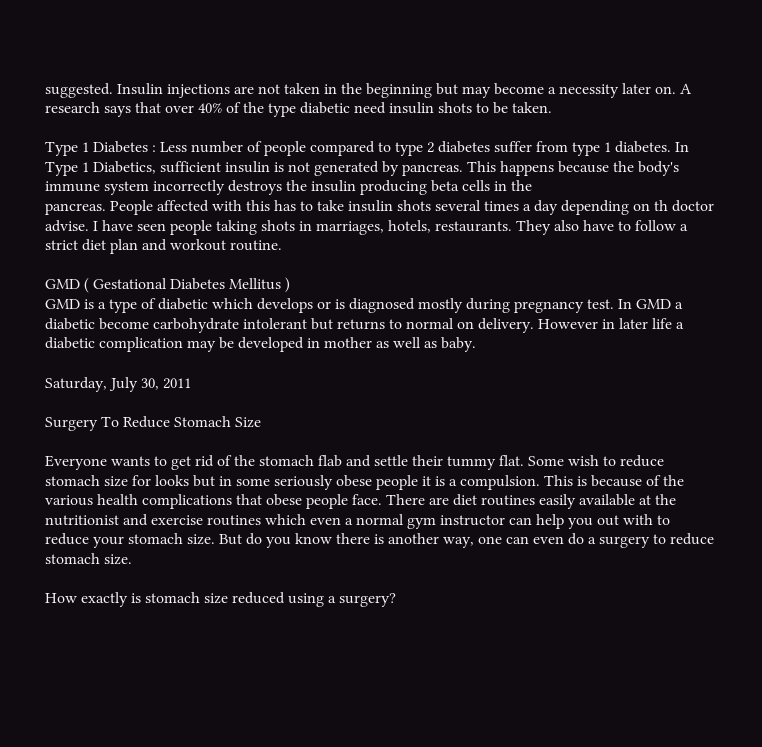suggested. Insulin injections are not taken in the beginning but may become a necessity later on. A research says that over 40% of the type diabetic need insulin shots to be taken.

Type 1 Diabetes : Less number of people compared to type 2 diabetes suffer from type 1 diabetes. In Type 1 Diabetics, sufficient insulin is not generated by pancreas. This happens because the body's immune system incorrectly destroys the insulin producing beta cells in the
pancreas. People affected with this has to take insulin shots several times a day depending on th doctor advise. I have seen people taking shots in marriages, hotels, restaurants. They also have to follow a strict diet plan and workout routine.

GMD ( Gestational Diabetes Mellitus )
GMD is a type of diabetic which develops or is diagnosed mostly during pregnancy test. In GMD a diabetic become carbohydrate intolerant but returns to normal on delivery. However in later life a diabetic complication may be developed in mother as well as baby.

Saturday, July 30, 2011

Surgery To Reduce Stomach Size

Everyone wants to get rid of the stomach flab and settle their tummy flat. Some wish to reduce stomach size for looks but in some seriously obese people it is a compulsion. This is because of the various health complications that obese people face. There are diet routines easily available at the nutritionist and exercise routines which even a normal gym instructor can help you out with to reduce your stomach size. But do you know there is another way, one can even do a surgery to reduce stomach size.

How exactly is stomach size reduced using a surgery?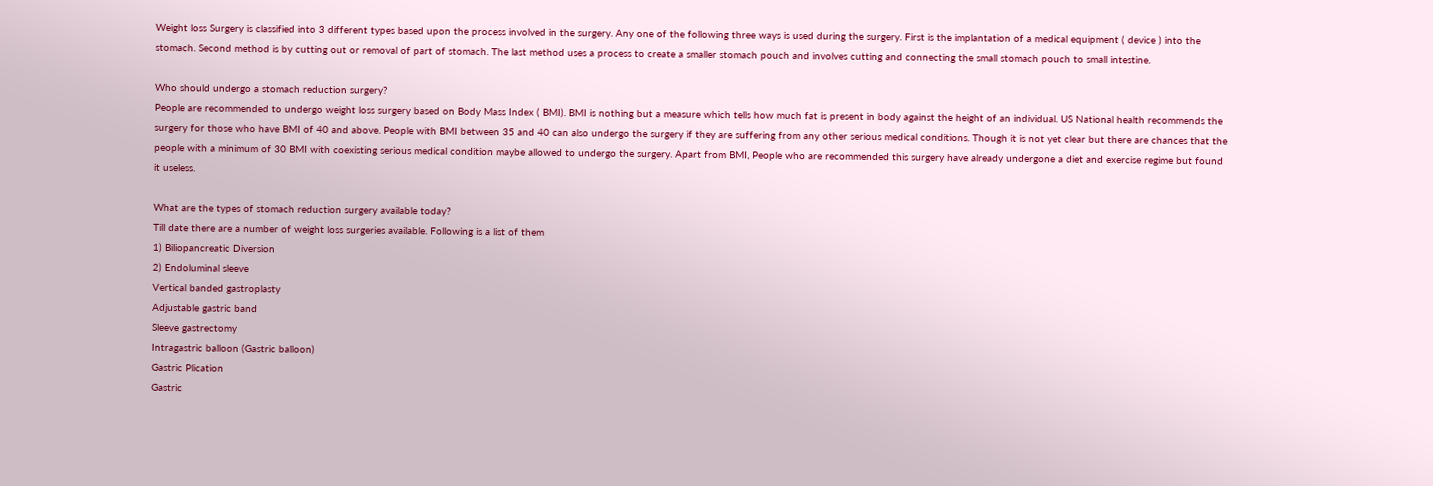Weight loss Surgery is classified into 3 different types based upon the process involved in the surgery. Any one of the following three ways is used during the surgery. First is the implantation of a medical equipment ( device ) into the stomach. Second method is by cutting out or removal of part of stomach. The last method uses a process to create a smaller stomach pouch and involves cutting and connecting the small stomach pouch to small intestine.

Who should undergo a stomach reduction surgery?
People are recommended to undergo weight loss surgery based on Body Mass Index ( BMI). BMI is nothing but a measure which tells how much fat is present in body against the height of an individual. US National health recommends the surgery for those who have BMI of 40 and above. People with BMI between 35 and 40 can also undergo the surgery if they are suffering from any other serious medical conditions. Though it is not yet clear but there are chances that the people with a minimum of 30 BMI with coexisting serious medical condition maybe allowed to undergo the surgery. Apart from BMI, People who are recommended this surgery have already undergone a diet and exercise regime but found it useless.

What are the types of stomach reduction surgery available today?
Till date there are a number of weight loss surgeries available. Following is a list of them
1) Biliopancreatic Diversion
2) Endoluminal sleeve
Vertical banded gastroplasty
Adjustable gastric band
Sleeve gastrectomy
Intragastric balloon (Gastric balloon)
Gastric Plication
Gastric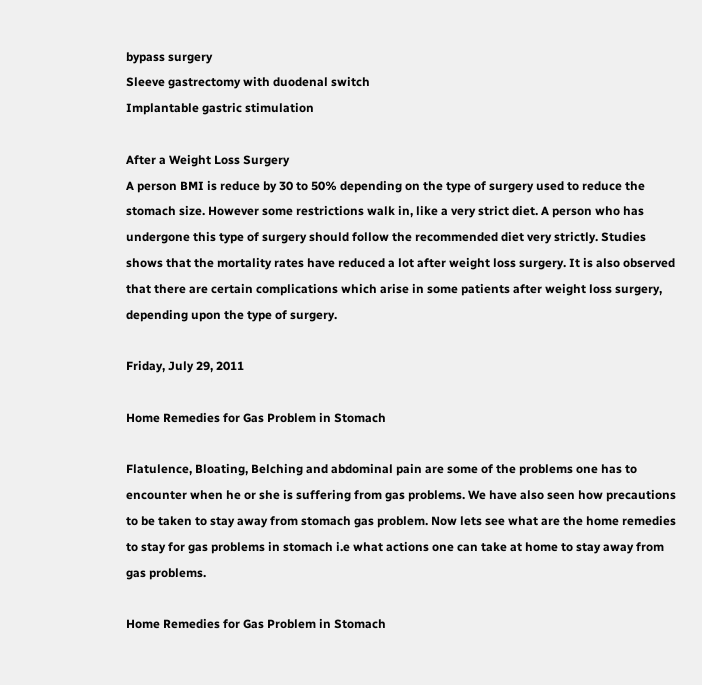bypass surgery
Sleeve gastrectomy with duodenal switch
Implantable gastric stimulation

After a Weight Loss Surgery
A person BMI is reduce by 30 to 50% depending on the type of surgery used to reduce the stomach size. However some restrictions walk in, like a very strict diet. A person who has undergone this type of surgery should follow the recommended diet very strictly. Studies shows that the mortality rates have reduced a lot after weight loss surgery. It is also observed that there are certain complications which arise in some patients after weight loss surgery, depending upon the type of surgery.

Friday, July 29, 2011

Home Remedies for Gas Problem in Stomach

Flatulence, Bloating, Belching and abdominal pain are some of the problems one has to encounter when he or she is suffering from gas problems. We have also seen how precautions to be taken to stay away from stomach gas problem. Now lets see what are the home remedies to stay for gas problems in stomach i.e what actions one can take at home to stay away from gas problems.

Home Remedies for Gas Problem in Stomach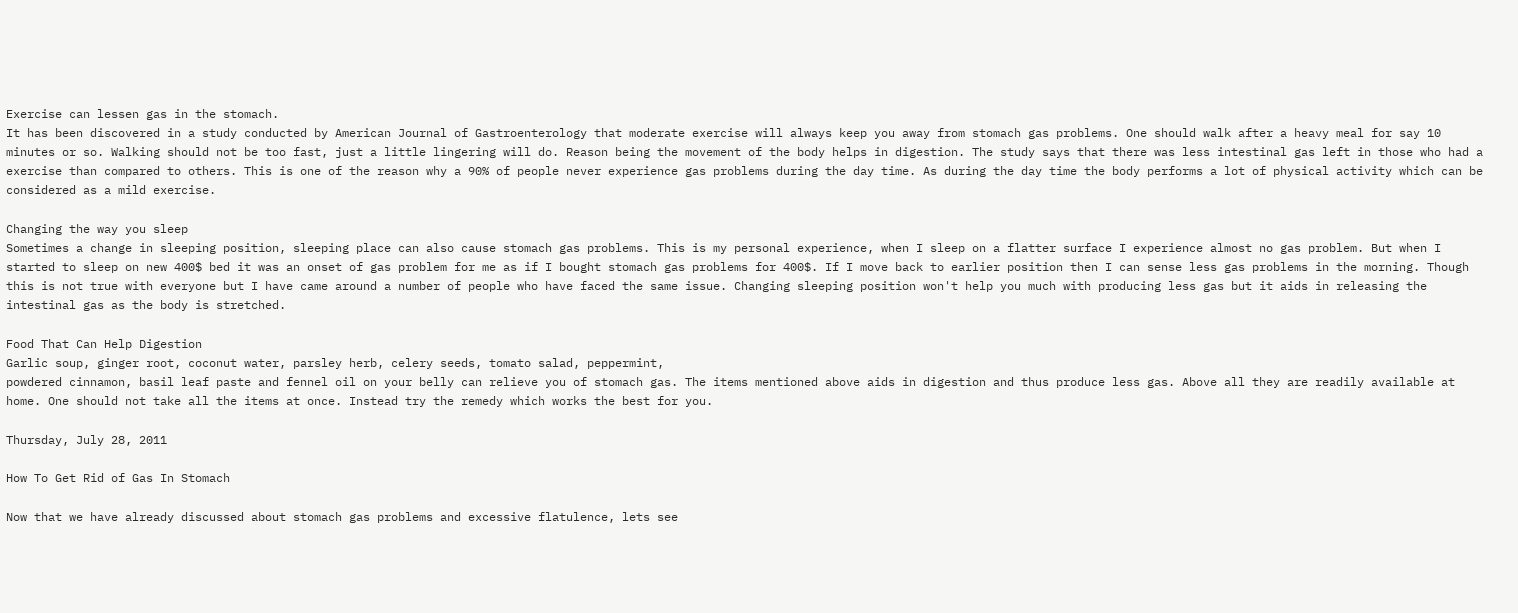Exercise can lessen gas in the stomach.
It has been discovered in a study conducted by American Journal of Gastroenterology that moderate exercise will always keep you away from stomach gas problems. One should walk after a heavy meal for say 10 minutes or so. Walking should not be too fast, just a little lingering will do. Reason being the movement of the body helps in digestion. The study says that there was less intestinal gas left in those who had a exercise than compared to others. This is one of the reason why a 90% of people never experience gas problems during the day time. As during the day time the body performs a lot of physical activity which can be considered as a mild exercise.

Changing the way you sleep
Sometimes a change in sleeping position, sleeping place can also cause stomach gas problems. This is my personal experience, when I sleep on a flatter surface I experience almost no gas problem. But when I started to sleep on new 400$ bed it was an onset of gas problem for me as if I bought stomach gas problems for 400$. If I move back to earlier position then I can sense less gas problems in the morning. Though this is not true with everyone but I have came around a number of people who have faced the same issue. Changing sleeping position won't help you much with producing less gas but it aids in releasing the intestinal gas as the body is stretched.

Food That Can Help Digestion
Garlic soup, ginger root, coconut water, parsley herb, celery seeds, tomato salad, peppermint,
powdered cinnamon, basil leaf paste and fennel oil on your belly can relieve you of stomach gas. The items mentioned above aids in digestion and thus produce less gas. Above all they are readily available at home. One should not take all the items at once. Instead try the remedy which works the best for you.

Thursday, July 28, 2011

How To Get Rid of Gas In Stomach

Now that we have already discussed about stomach gas problems and excessive flatulence, lets see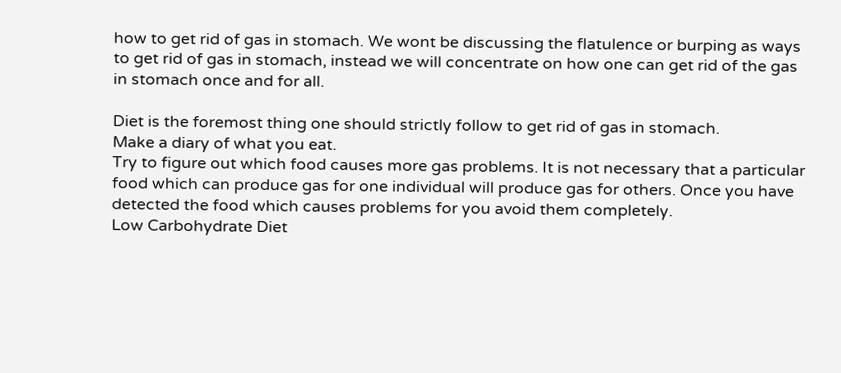how to get rid of gas in stomach. We wont be discussing the flatulence or burping as ways to get rid of gas in stomach, instead we will concentrate on how one can get rid of the gas in stomach once and for all.

Diet is the foremost thing one should strictly follow to get rid of gas in stomach.
Make a diary of what you eat.
Try to figure out which food causes more gas problems. It is not necessary that a particular food which can produce gas for one individual will produce gas for others. Once you have detected the food which causes problems for you avoid them completely.
Low Carbohydrate Diet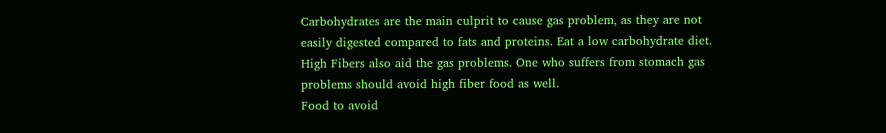Carbohydrates are the main culprit to cause gas problem, as they are not easily digested compared to fats and proteins. Eat a low carbohydrate diet. High Fibers also aid the gas problems. One who suffers from stomach gas problems should avoid high fiber food as well.
Food to avoid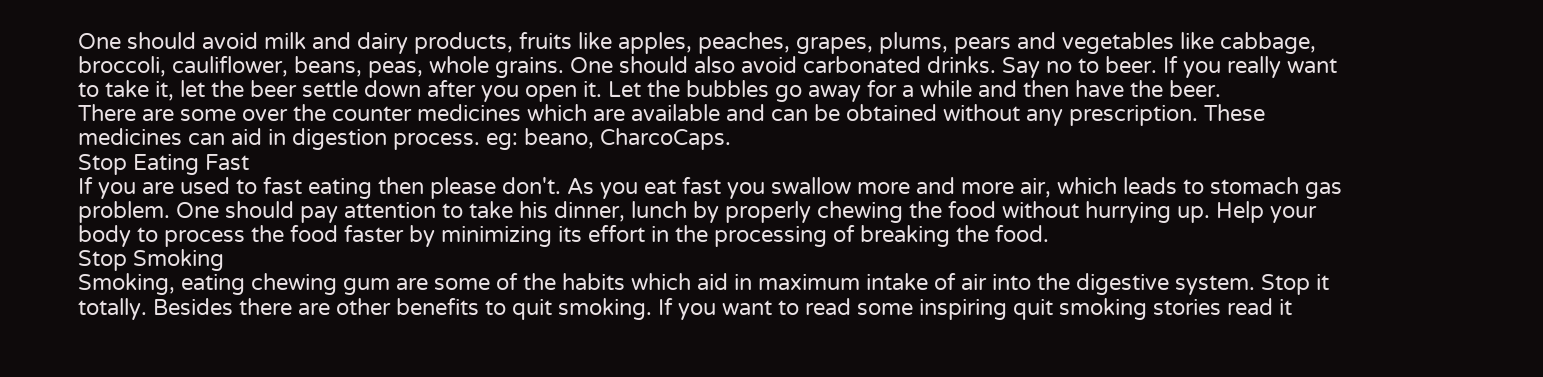One should avoid milk and dairy products, fruits like apples, peaches, grapes, plums, pears and vegetables like cabbage, broccoli, cauliflower, beans, peas, whole grains. One should also avoid carbonated drinks. Say no to beer. If you really want to take it, let the beer settle down after you open it. Let the bubbles go away for a while and then have the beer.
There are some over the counter medicines which are available and can be obtained without any prescription. These medicines can aid in digestion process. eg: beano, CharcoCaps.
Stop Eating Fast
If you are used to fast eating then please don't. As you eat fast you swallow more and more air, which leads to stomach gas problem. One should pay attention to take his dinner, lunch by properly chewing the food without hurrying up. Help your body to process the food faster by minimizing its effort in the processing of breaking the food.
Stop Smoking
Smoking, eating chewing gum are some of the habits which aid in maximum intake of air into the digestive system. Stop it totally. Besides there are other benefits to quit smoking. If you want to read some inspiring quit smoking stories read it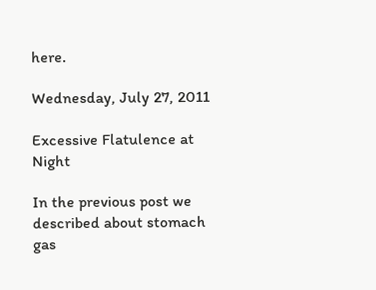here.

Wednesday, July 27, 2011

Excessive Flatulence at Night

In the previous post we described about stomach gas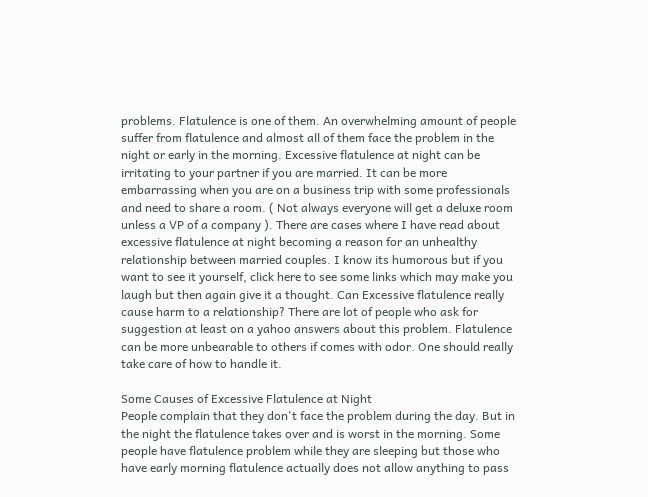problems. Flatulence is one of them. An overwhelming amount of people suffer from flatulence and almost all of them face the problem in the night or early in the morning. Excessive flatulence at night can be irritating to your partner if you are married. It can be more embarrassing when you are on a business trip with some professionals and need to share a room. ( Not always everyone will get a deluxe room unless a VP of a company ). There are cases where I have read about excessive flatulence at night becoming a reason for an unhealthy relationship between married couples. I know its humorous but if you want to see it yourself, click here to see some links which may make you laugh but then again give it a thought. Can Excessive flatulence really cause harm to a relationship? There are lot of people who ask for suggestion at least on a yahoo answers about this problem. Flatulence can be more unbearable to others if comes with odor. One should really take care of how to handle it.

Some Causes of Excessive Flatulence at Night
People complain that they don't face the problem during the day. But in the night the flatulence takes over and is worst in the morning. Some people have flatulence problem while they are sleeping but those who have early morning flatulence actually does not allow anything to pass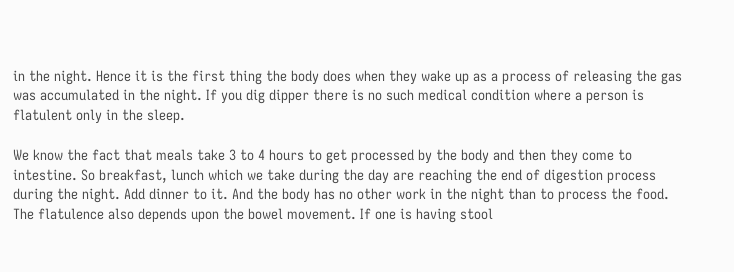in the night. Hence it is the first thing the body does when they wake up as a process of releasing the gas was accumulated in the night. If you dig dipper there is no such medical condition where a person is flatulent only in the sleep.

We know the fact that meals take 3 to 4 hours to get processed by the body and then they come to intestine. So breakfast, lunch which we take during the day are reaching the end of digestion process during the night. Add dinner to it. And the body has no other work in the night than to process the food. The flatulence also depends upon the bowel movement. If one is having stool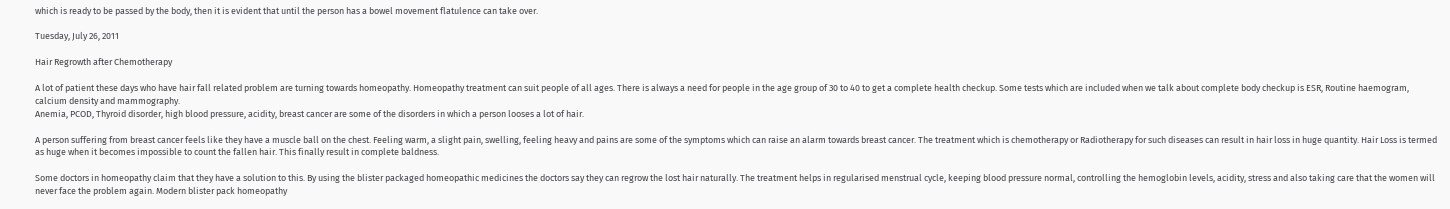which is ready to be passed by the body, then it is evident that until the person has a bowel movement flatulence can take over.

Tuesday, July 26, 2011

Hair Regrowth after Chemotherapy

A lot of patient these days who have hair fall related problem are turning towards homeopathy. Homeopathy treatment can suit people of all ages. There is always a need for people in the age group of 30 to 40 to get a complete health checkup. Some tests which are included when we talk about complete body checkup is ESR, Routine haemogram, calcium density and mammography.
Anemia, PCOD, Thyroid disorder, high blood pressure, acidity, breast cancer are some of the disorders in which a person looses a lot of hair.

A person suffering from breast cancer feels like they have a muscle ball on the chest. Feeling warm, a slight pain, swelling, feeling heavy and pains are some of the symptoms which can raise an alarm towards breast cancer. The treatment which is chemotherapy or Radiotherapy for such diseases can result in hair loss in huge quantity. Hair Loss is termed as huge when it becomes impossible to count the fallen hair. This finally result in complete baldness.

Some doctors in homeopathy claim that they have a solution to this. By using the blister packaged homeopathic medicines the doctors say they can regrow the lost hair naturally. The treatment helps in regularised menstrual cycle, keeping blood pressure normal, controlling the hemoglobin levels, acidity, stress and also taking care that the women will never face the problem again. Modern blister pack homeopathy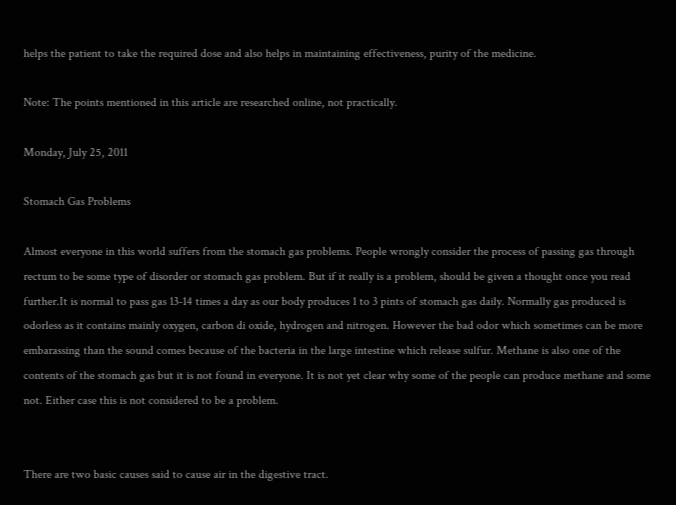helps the patient to take the required dose and also helps in maintaining effectiveness, purity of the medicine.

Note: The points mentioned in this article are researched online, not practically.

Monday, July 25, 2011

Stomach Gas Problems

Almost everyone in this world suffers from the stomach gas problems. People wrongly consider the process of passing gas through rectum to be some type of disorder or stomach gas problem. But if it really is a problem, should be given a thought once you read further.It is normal to pass gas 13-14 times a day as our body produces 1 to 3 pints of stomach gas daily. Normally gas produced is odorless as it contains mainly oxygen, carbon di oxide, hydrogen and nitrogen. However the bad odor which sometimes can be more embarassing than the sound comes because of the bacteria in the large intestine which release sulfur. Methane is also one of the contents of the stomach gas but it is not found in everyone. It is not yet clear why some of the people can produce methane and some not. Either case this is not considered to be a problem.


There are two basic causes said to cause air in the digestive tract.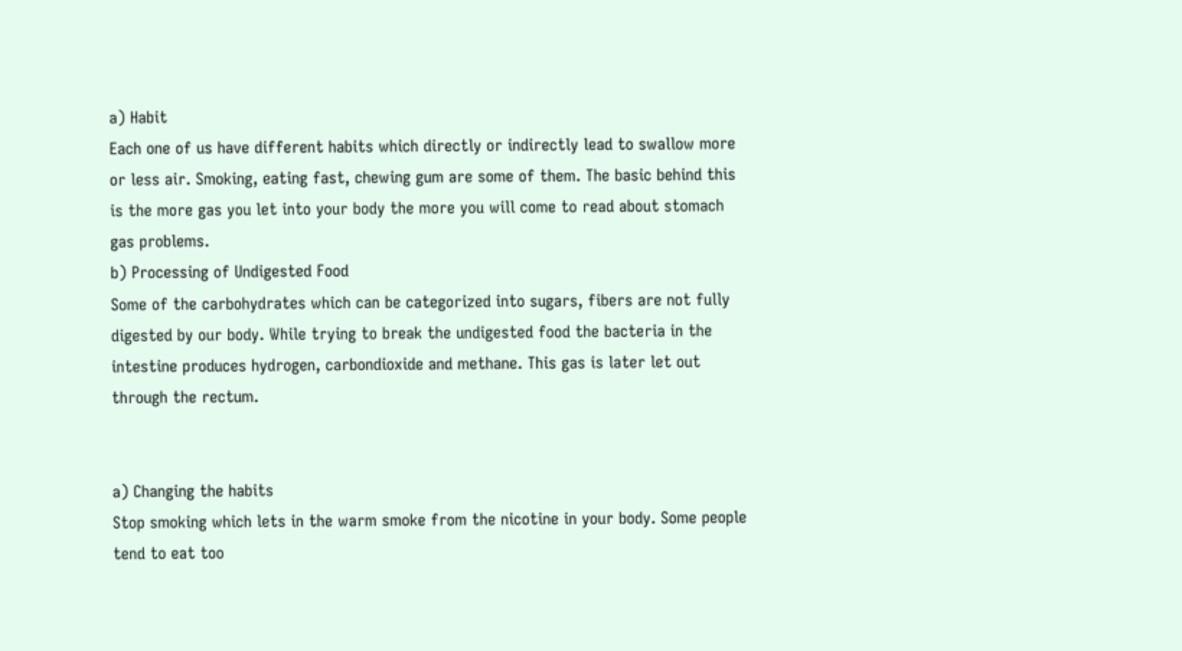a) Habit
Each one of us have different habits which directly or indirectly lead to swallow more or less air. Smoking, eating fast, chewing gum are some of them. The basic behind this is the more gas you let into your body the more you will come to read about stomach gas problems.
b) Processing of Undigested Food
Some of the carbohydrates which can be categorized into sugars, fibers are not fully digested by our body. While trying to break the undigested food the bacteria in the intestine produces hydrogen, carbondioxide and methane. This gas is later let out through the rectum.


a) Changing the habits
Stop smoking which lets in the warm smoke from the nicotine in your body. Some people tend to eat too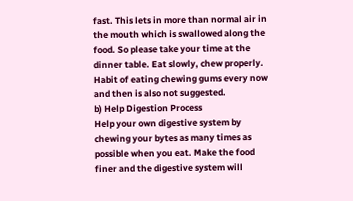fast. This lets in more than normal air in the mouth which is swallowed along the food. So please take your time at the dinner table. Eat slowly, chew properly. Habit of eating chewing gums every now and then is also not suggested.
b) Help Digestion Process
Help your own digestive system by chewing your bytes as many times as possible when you eat. Make the food finer and the digestive system will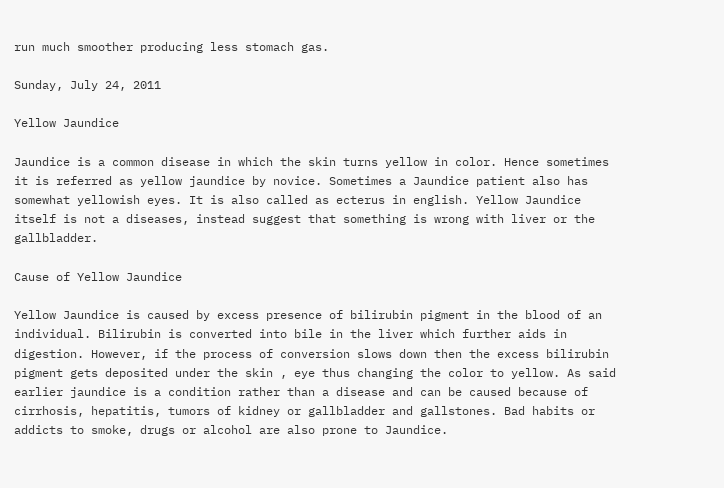run much smoother producing less stomach gas.

Sunday, July 24, 2011

Yellow Jaundice

Jaundice is a common disease in which the skin turns yellow in color. Hence sometimes it is referred as yellow jaundice by novice. Sometimes a Jaundice patient also has somewhat yellowish eyes. It is also called as ecterus in english. Yellow Jaundice itself is not a diseases, instead suggest that something is wrong with liver or the gallbladder.

Cause of Yellow Jaundice

Yellow Jaundice is caused by excess presence of bilirubin pigment in the blood of an individual. Bilirubin is converted into bile in the liver which further aids in digestion. However, if the process of conversion slows down then the excess bilirubin pigment gets deposited under the skin , eye thus changing the color to yellow. As said earlier jaundice is a condition rather than a disease and can be caused because of cirrhosis, hepatitis, tumors of kidney or gallbladder and gallstones. Bad habits or addicts to smoke, drugs or alcohol are also prone to Jaundice.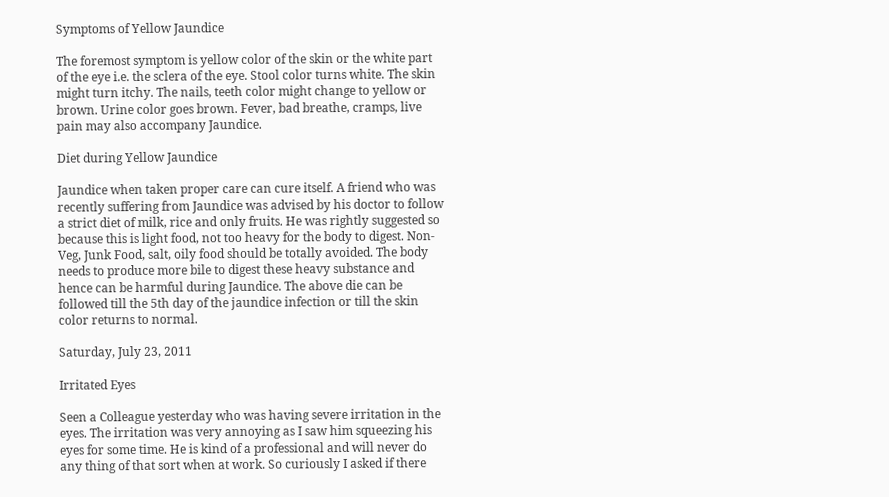Symptoms of Yellow Jaundice

The foremost symptom is yellow color of the skin or the white part of the eye i.e. the sclera of the eye. Stool color turns white. The skin might turn itchy. The nails, teeth color might change to yellow or brown. Urine color goes brown. Fever, bad breathe, cramps, live pain may also accompany Jaundice.

Diet during Yellow Jaundice

Jaundice when taken proper care can cure itself. A friend who was recently suffering from Jaundice was advised by his doctor to follow a strict diet of milk, rice and only fruits. He was rightly suggested so because this is light food, not too heavy for the body to digest. Non-Veg, Junk Food, salt, oily food should be totally avoided. The body needs to produce more bile to digest these heavy substance and hence can be harmful during Jaundice. The above die can be followed till the 5th day of the jaundice infection or till the skin color returns to normal.

Saturday, July 23, 2011

Irritated Eyes

Seen a Colleague yesterday who was having severe irritation in the eyes. The irritation was very annoying as I saw him squeezing his eyes for some time. He is kind of a professional and will never do any thing of that sort when at work. So curiously I asked if there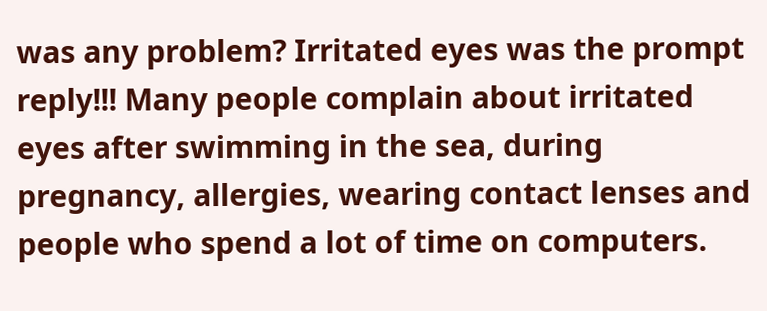was any problem? Irritated eyes was the prompt reply!!! Many people complain about irritated eyes after swimming in the sea, during pregnancy, allergies, wearing contact lenses and people who spend a lot of time on computers.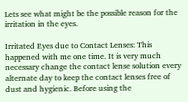Lets see what might be the possible reason for the irritation in the eyes.

Irritated Eyes due to Contact Lenses: This happened with me one time. It is very much necessary change the contact lense solution every alternate day to keep the contact lenses free of dust and hygienic. Before using the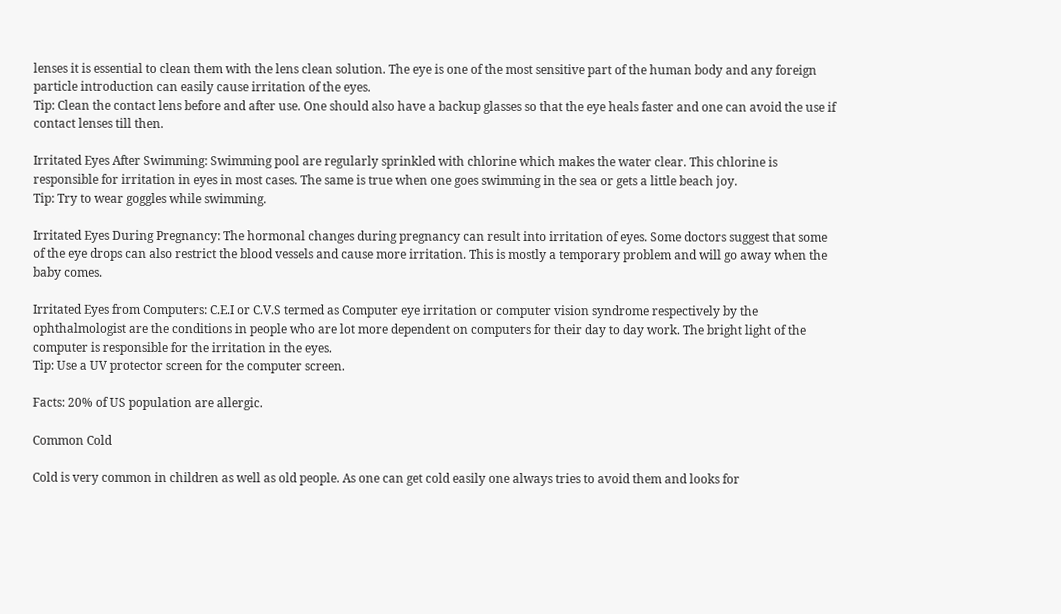lenses it is essential to clean them with the lens clean solution. The eye is one of the most sensitive part of the human body and any foreign particle introduction can easily cause irritation of the eyes.
Tip: Clean the contact lens before and after use. One should also have a backup glasses so that the eye heals faster and one can avoid the use if contact lenses till then.

Irritated Eyes After Swimming: Swimming pool are regularly sprinkled with chlorine which makes the water clear. This chlorine is responsible for irritation in eyes in most cases. The same is true when one goes swimming in the sea or gets a little beach joy.
Tip: Try to wear goggles while swimming.

Irritated Eyes During Pregnancy: The hormonal changes during pregnancy can result into irritation of eyes. Some doctors suggest that some of the eye drops can also restrict the blood vessels and cause more irritation. This is mostly a temporary problem and will go away when the baby comes.

Irritated Eyes from Computers: C.E.I or C.V.S termed as Computer eye irritation or computer vision syndrome respectively by the ophthalmologist are the conditions in people who are lot more dependent on computers for their day to day work. The bright light of the computer is responsible for the irritation in the eyes.
Tip: Use a UV protector screen for the computer screen.

Facts: 20% of US population are allergic.

Common Cold

Cold is very common in children as well as old people. As one can get cold easily one always tries to avoid them and looks for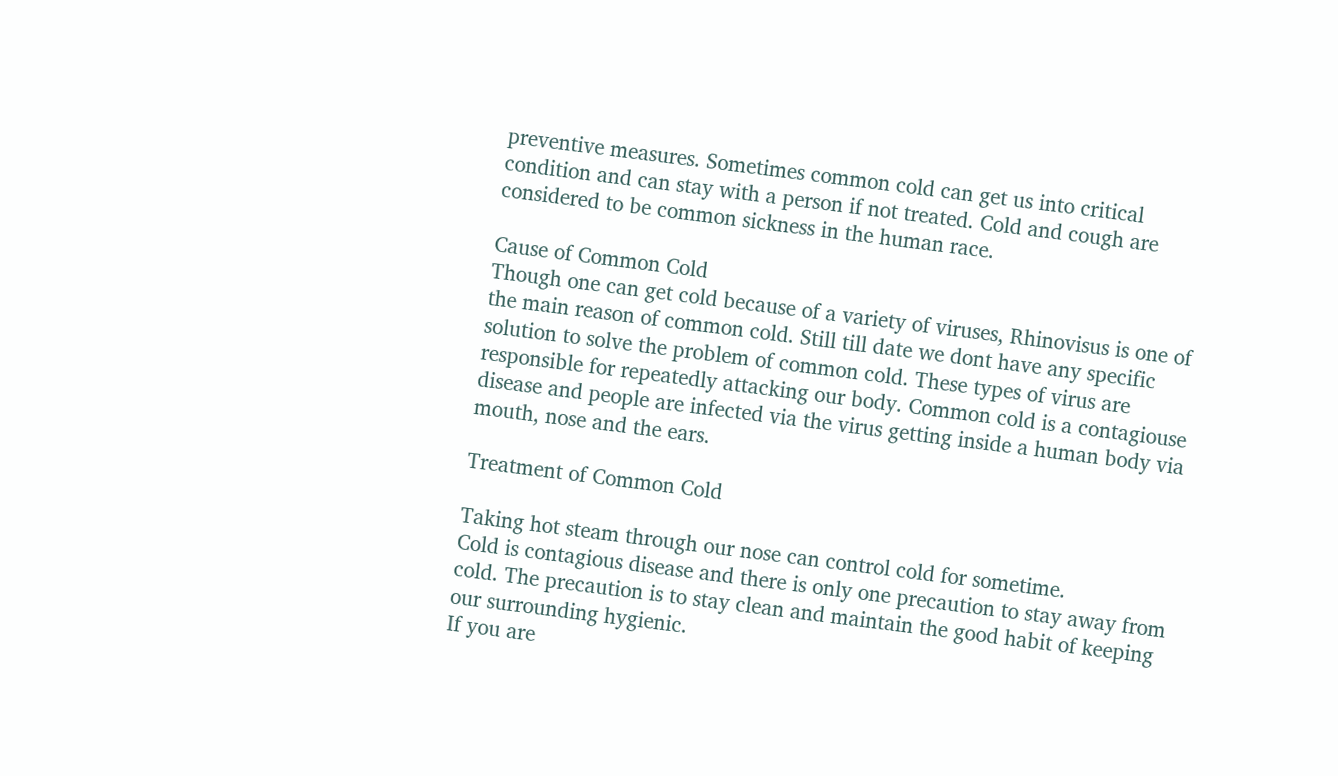preventive measures. Sometimes common cold can get us into critical condition and can stay with a person if not treated. Cold and cough are considered to be common sickness in the human race.

Cause of Common Cold
Though one can get cold because of a variety of viruses, Rhinovisus is one of the main reason of common cold. Still till date we dont have any specific solution to solve the problem of common cold. These types of virus are responsible for repeatedly attacking our body. Common cold is a contagiouse disease and people are infected via the virus getting inside a human body via mouth, nose and the ears.

Treatment of Common Cold

Taking hot steam through our nose can control cold for sometime.
Cold is contagious disease and there is only one precaution to stay away from cold. The precaution is to stay clean and maintain the good habit of keeping our surrounding hygienic.
If you are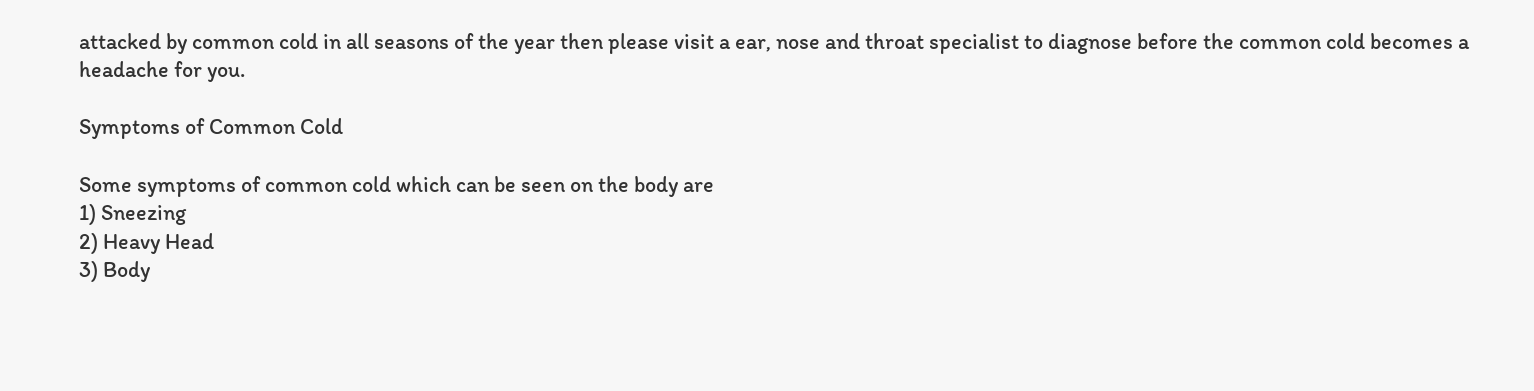attacked by common cold in all seasons of the year then please visit a ear, nose and throat specialist to diagnose before the common cold becomes a headache for you.

Symptoms of Common Cold

Some symptoms of common cold which can be seen on the body are
1) Sneezing
2) Heavy Head
3) Body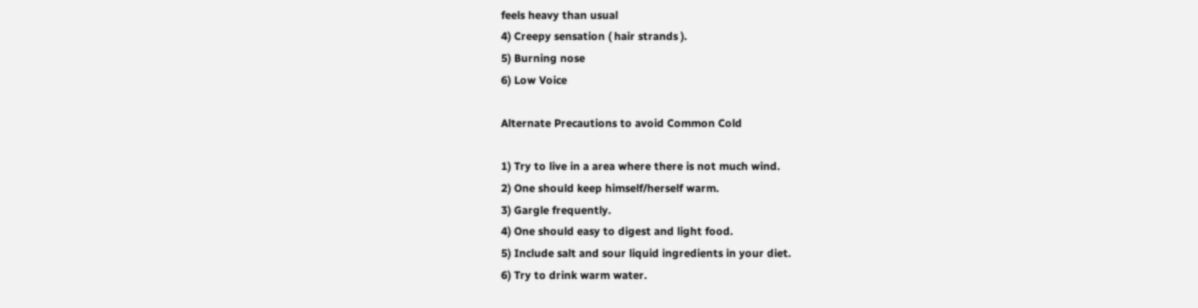feels heavy than usual
4) Creepy sensation ( hair strands ).
5) Burning nose
6) Low Voice

Alternate Precautions to avoid Common Cold

1) Try to live in a area where there is not much wind.
2) One should keep himself/herself warm.
3) Gargle frequently.
4) One should easy to digest and light food.
5) Include salt and sour liquid ingredients in your diet.
6) Try to drink warm water.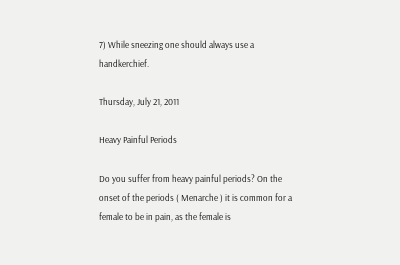7) While sneezing one should always use a handkerchief.

Thursday, July 21, 2011

Heavy Painful Periods

Do you suffer from heavy painful periods? On the onset of the periods ( Menarche ) it is common for a female to be in pain, as the female is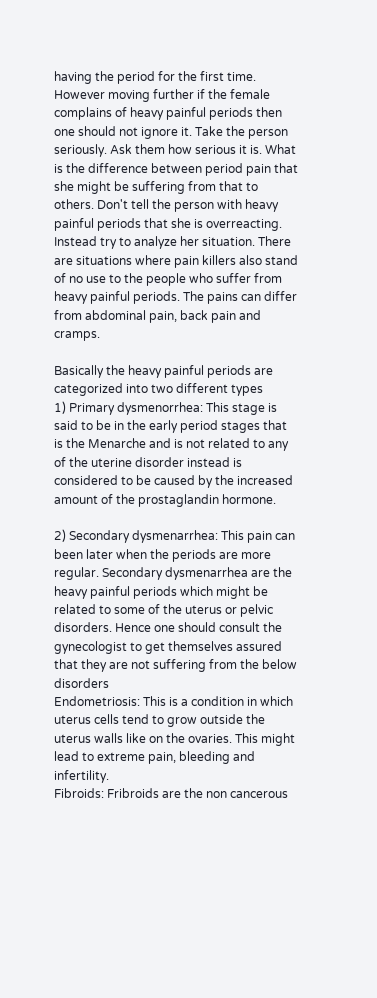having the period for the first time. However moving further if the female complains of heavy painful periods then one should not ignore it. Take the person seriously. Ask them how serious it is. What is the difference between period pain that she might be suffering from that to others. Don't tell the person with heavy painful periods that she is overreacting. Instead try to analyze her situation. There are situations where pain killers also stand of no use to the people who suffer from heavy painful periods. The pains can differ from abdominal pain, back pain and cramps.

Basically the heavy painful periods are categorized into two different types
1) Primary dysmenorrhea: This stage is said to be in the early period stages that is the Menarche and is not related to any of the uterine disorder instead is considered to be caused by the increased amount of the prostaglandin hormone.

2) Secondary dysmenarrhea: This pain can been later when the periods are more regular. Secondary dysmenarrhea are the heavy painful periods which might be related to some of the uterus or pelvic disorders. Hence one should consult the gynecologist to get themselves assured that they are not suffering from the below disorders
Endometriosis: This is a condition in which uterus cells tend to grow outside the uterus walls like on the ovaries. This might lead to extreme pain, bleeding and infertility.
Fibroids: Fribroids are the non cancerous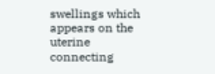swellings which appears on the uterine connecting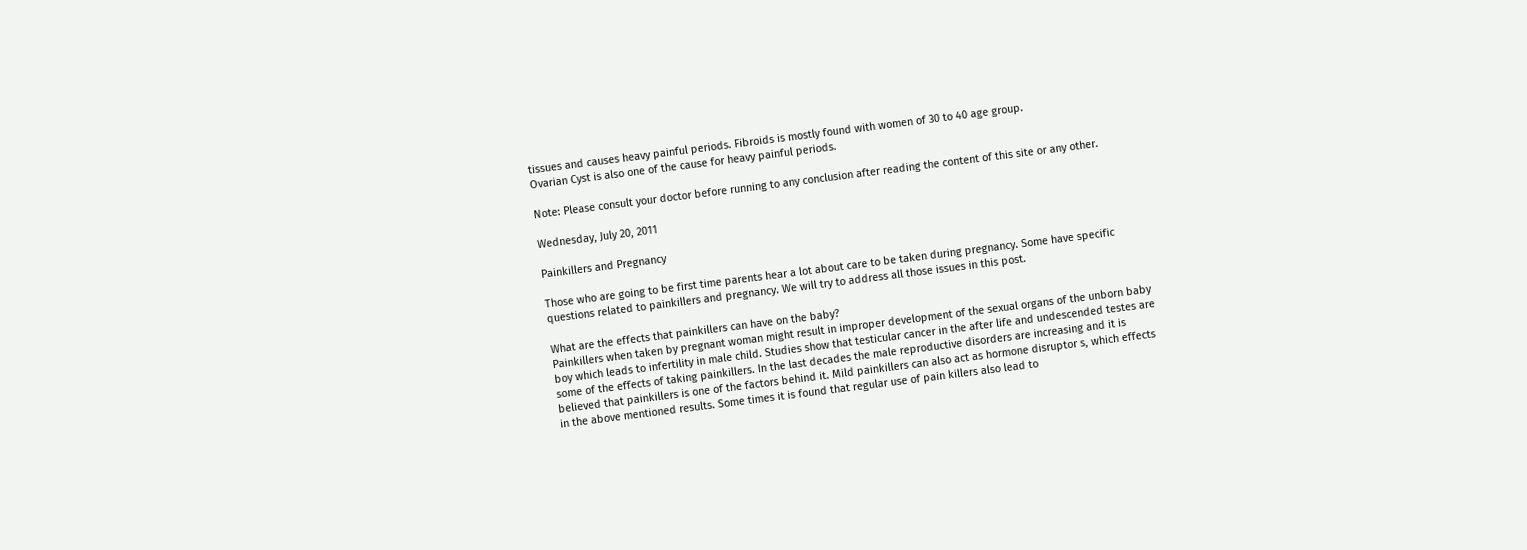tissues and causes heavy painful periods. Fibroids is mostly found with women of 30 to 40 age group.
Ovarian Cyst is also one of the cause for heavy painful periods.

Note: Please consult your doctor before running to any conclusion after reading the content of this site or any other.

Wednesday, July 20, 2011

Painkillers and Pregnancy

Those who are going to be first time parents hear a lot about care to be taken during pregnancy. Some have specific questions related to painkillers and pregnancy. We will try to address all those issues in this post.

What are the effects that painkillers can have on the baby?
Painkillers when taken by pregnant woman might result in improper development of the sexual organs of the unborn baby boy which leads to infertility in male child. Studies show that testicular cancer in the after life and undescended testes are some of the effects of taking painkillers. In the last decades the male reproductive disorders are increasing and it is believed that painkillers is one of the factors behind it. Mild painkillers can also act as hormone disruptor s, which effects in the above mentioned results. Some times it is found that regular use of pain killers also lead to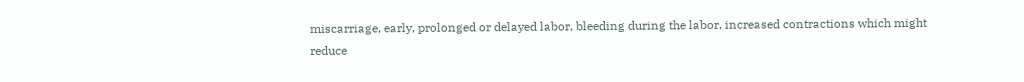miscarriage, early, prolonged or delayed labor, bleeding during the labor, increased contractions which might reduce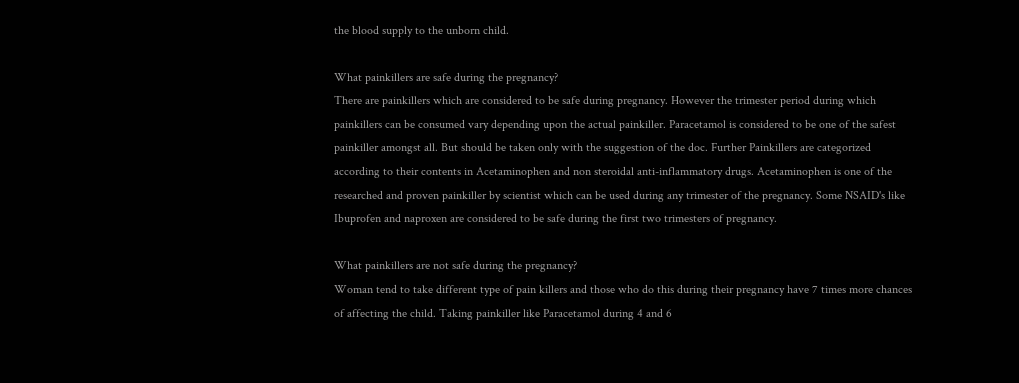the blood supply to the unborn child.

What painkillers are safe during the pregnancy?
There are painkillers which are considered to be safe during pregnancy. However the trimester period during which painkillers can be consumed vary depending upon the actual painkiller. Paracetamol is considered to be one of the safest painkiller amongst all. But should be taken only with the suggestion of the doc. Further Painkillers are categorized according to their contents in Acetaminophen and non steroidal anti-inflammatory drugs. Acetaminophen is one of the researched and proven painkiller by scientist which can be used during any trimester of the pregnancy. Some NSAID's like Ibuprofen and naproxen are considered to be safe during the first two trimesters of pregnancy.

What painkillers are not safe during the pregnancy?
Woman tend to take different type of pain killers and those who do this during their pregnancy have 7 times more chances of affecting the child. Taking painkiller like Paracetamol during 4 and 6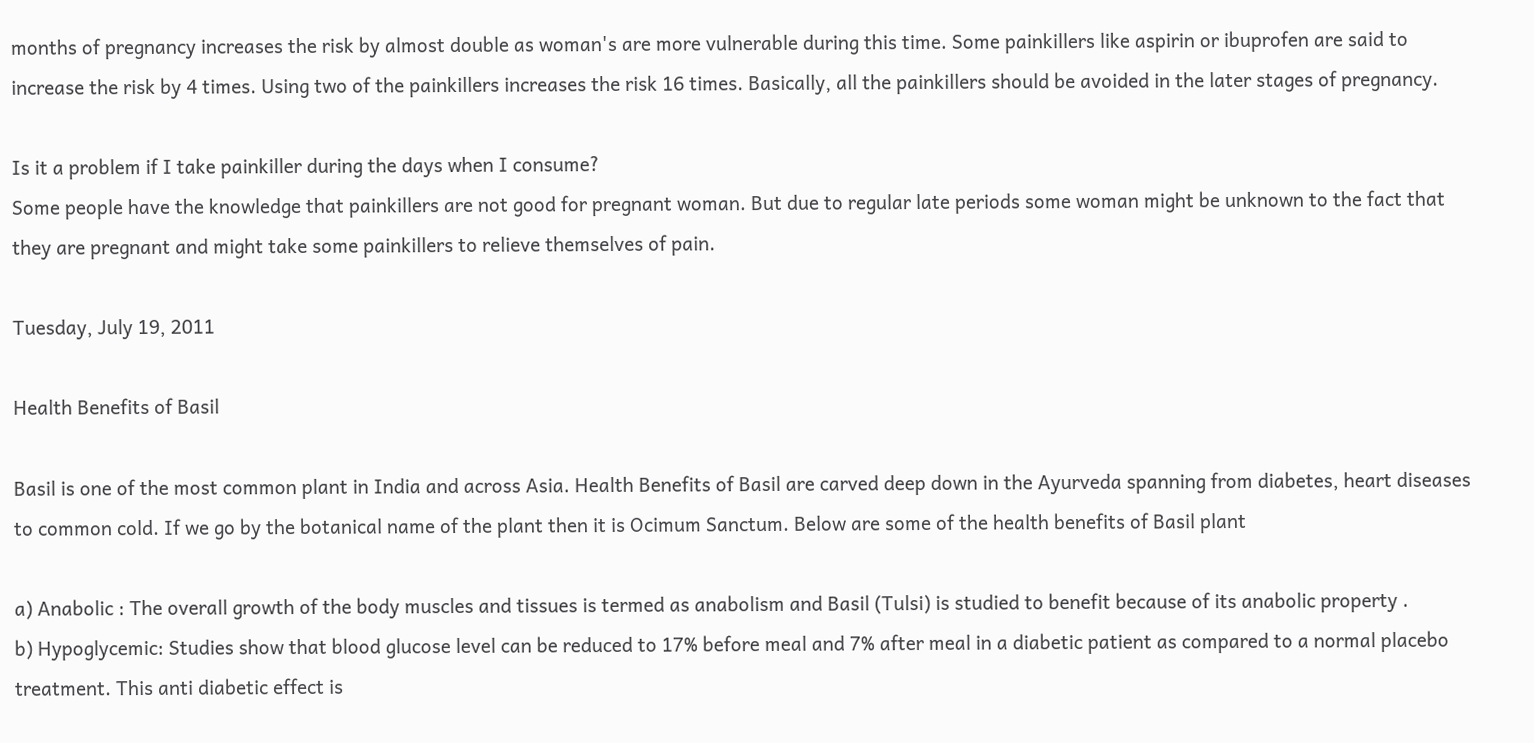months of pregnancy increases the risk by almost double as woman's are more vulnerable during this time. Some painkillers like aspirin or ibuprofen are said to increase the risk by 4 times. Using two of the painkillers increases the risk 16 times. Basically, all the painkillers should be avoided in the later stages of pregnancy.

Is it a problem if I take painkiller during the days when I consume?
Some people have the knowledge that painkillers are not good for pregnant woman. But due to regular late periods some woman might be unknown to the fact that they are pregnant and might take some painkillers to relieve themselves of pain.

Tuesday, July 19, 2011

Health Benefits of Basil

Basil is one of the most common plant in India and across Asia. Health Benefits of Basil are carved deep down in the Ayurveda spanning from diabetes, heart diseases to common cold. If we go by the botanical name of the plant then it is Ocimum Sanctum. Below are some of the health benefits of Basil plant

a) Anabolic : The overall growth of the body muscles and tissues is termed as anabolism and Basil (Tulsi) is studied to benefit because of its anabolic property .
b) Hypoglycemic: Studies show that blood glucose level can be reduced to 17% before meal and 7% after meal in a diabetic patient as compared to a normal placebo treatment. This anti diabetic effect is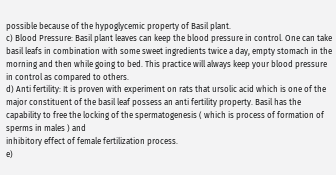possible because of the hypoglycemic property of Basil plant.
c) Blood Pressure: Basil plant leaves can keep the blood pressure in control. One can take basil leafs in combination with some sweet ingredients twice a day, empty stomach in the morning and then while going to bed. This practice will always keep your blood pressure in control as compared to others.
d) Anti fertility: It is proven with experiment on rats that ursolic acid which is one of the major constituent of the basil leaf possess an anti fertility property. Basil has the capability to free the locking of the spermatogenesis ( which is process of formation of sperms in males ) and
inhibitory effect of female fertilization process.
e)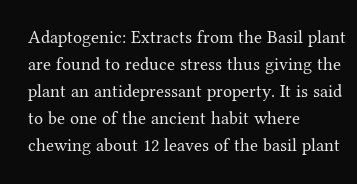Adaptogenic: Extracts from the Basil plant are found to reduce stress thus giving the plant an antidepressant property. It is said to be one of the ancient habit where chewing about 12 leaves of the basil plant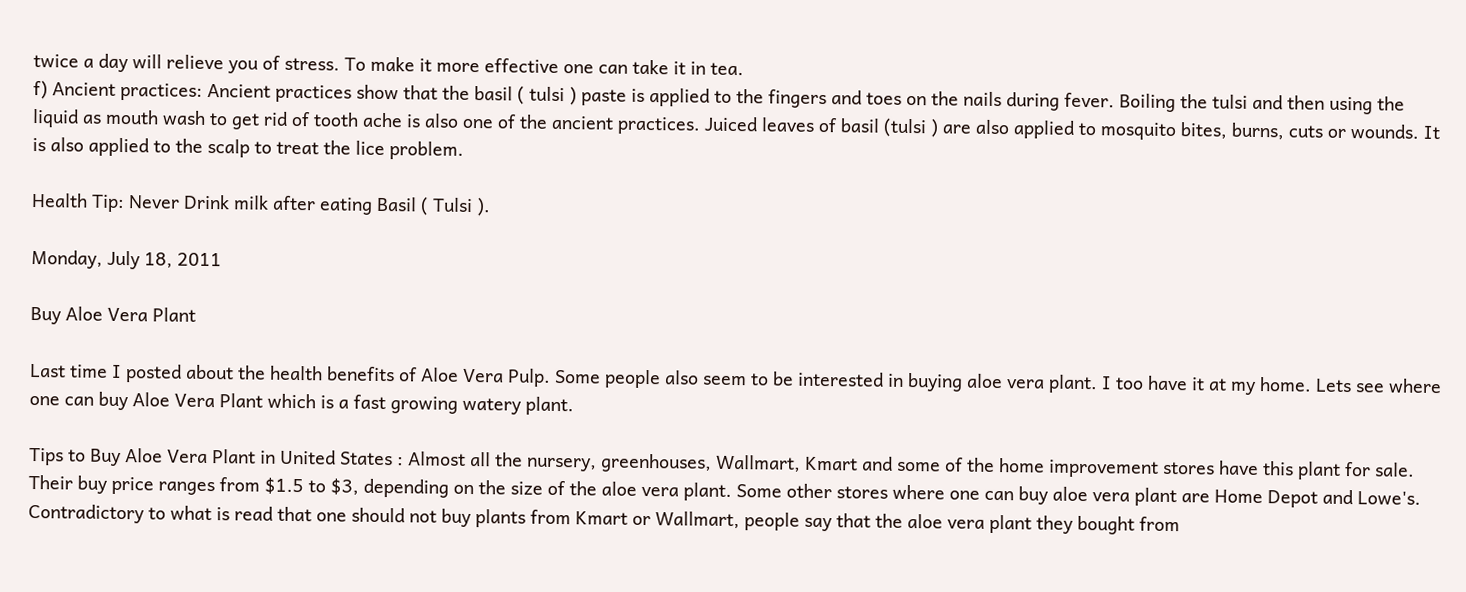twice a day will relieve you of stress. To make it more effective one can take it in tea.
f) Ancient practices: Ancient practices show that the basil ( tulsi ) paste is applied to the fingers and toes on the nails during fever. Boiling the tulsi and then using the liquid as mouth wash to get rid of tooth ache is also one of the ancient practices. Juiced leaves of basil (tulsi ) are also applied to mosquito bites, burns, cuts or wounds. It is also applied to the scalp to treat the lice problem.

Health Tip: Never Drink milk after eating Basil ( Tulsi ).

Monday, July 18, 2011

Buy Aloe Vera Plant

Last time I posted about the health benefits of Aloe Vera Pulp. Some people also seem to be interested in buying aloe vera plant. I too have it at my home. Lets see where one can buy Aloe Vera Plant which is a fast growing watery plant.

Tips to Buy Aloe Vera Plant in United States : Almost all the nursery, greenhouses, Wallmart, Kmart and some of the home improvement stores have this plant for sale. Their buy price ranges from $1.5 to $3, depending on the size of the aloe vera plant. Some other stores where one can buy aloe vera plant are Home Depot and Lowe's. Contradictory to what is read that one should not buy plants from Kmart or Wallmart, people say that the aloe vera plant they bought from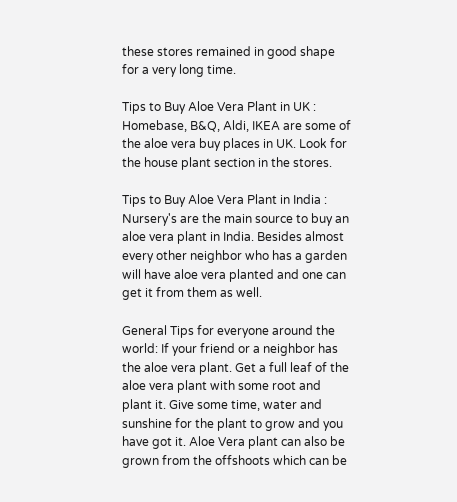these stores remained in good shape for a very long time.

Tips to Buy Aloe Vera Plant in UK : Homebase, B&Q, Aldi, IKEA are some of the aloe vera buy places in UK. Look for the house plant section in the stores.

Tips to Buy Aloe Vera Plant in India : Nursery's are the main source to buy an aloe vera plant in India. Besides almost every other neighbor who has a garden will have aloe vera planted and one can get it from them as well.

General Tips for everyone around the world: If your friend or a neighbor has the aloe vera plant. Get a full leaf of the aloe vera plant with some root and plant it. Give some time, water and sunshine for the plant to grow and you have got it. Aloe Vera plant can also be grown from the offshoots which can be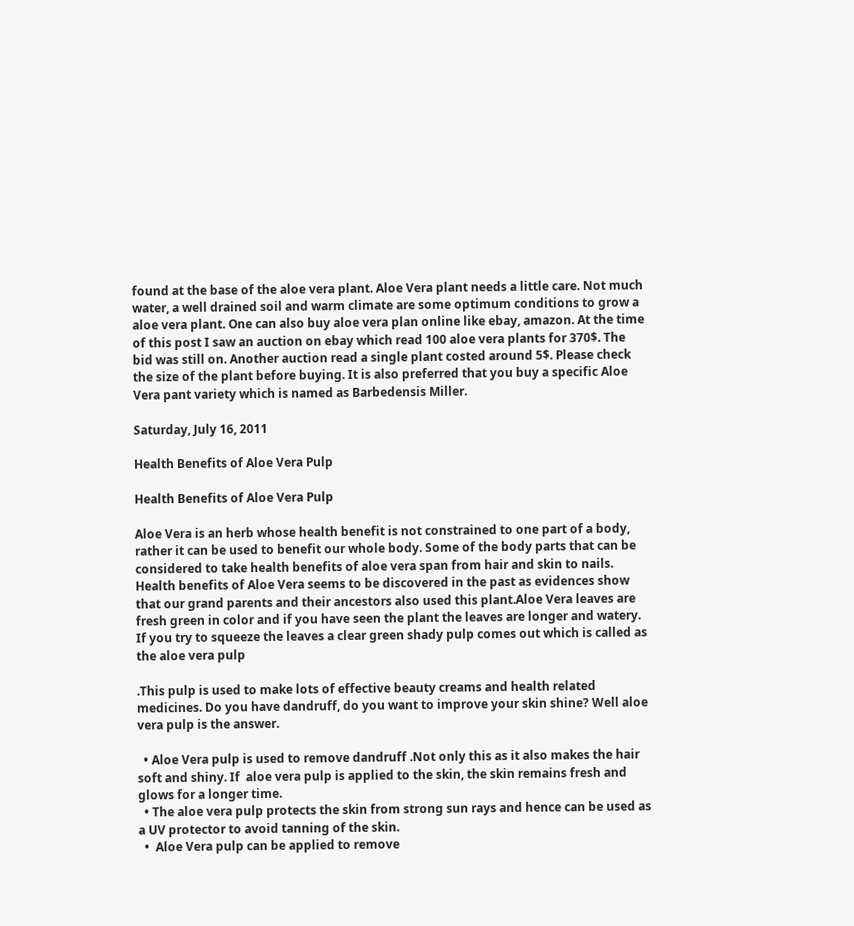found at the base of the aloe vera plant. Aloe Vera plant needs a little care. Not much water, a well drained soil and warm climate are some optimum conditions to grow a aloe vera plant. One can also buy aloe vera plan online like ebay, amazon. At the time of this post I saw an auction on ebay which read 100 aloe vera plants for 370$. The bid was still on. Another auction read a single plant costed around 5$. Please check the size of the plant before buying. It is also preferred that you buy a specific Aloe Vera pant variety which is named as Barbedensis Miller.

Saturday, July 16, 2011

Health Benefits of Aloe Vera Pulp

Health Benefits of Aloe Vera Pulp

Aloe Vera is an herb whose health benefit is not constrained to one part of a body, rather it can be used to benefit our whole body. Some of the body parts that can be considered to take health benefits of aloe vera span from hair and skin to nails. Health benefits of Aloe Vera seems to be discovered in the past as evidences show that our grand parents and their ancestors also used this plant.Aloe Vera leaves are fresh green in color and if you have seen the plant the leaves are longer and watery. If you try to squeeze the leaves a clear green shady pulp comes out which is called as the aloe vera pulp

.This pulp is used to make lots of effective beauty creams and health related medicines. Do you have dandruff, do you want to improve your skin shine? Well aloe vera pulp is the answer.

  • Aloe Vera pulp is used to remove dandruff .Not only this as it also makes the hair soft and shiny. If  aloe vera pulp is applied to the skin, the skin remains fresh and glows for a longer time.
  • The aloe vera pulp protects the skin from strong sun rays and hence can be used as a UV protector to avoid tanning of the skin.
  •  Aloe Vera pulp can be applied to remove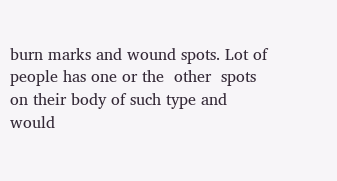burn marks and wound spots. Lot of people has one or the  other  spots on their body of such type and would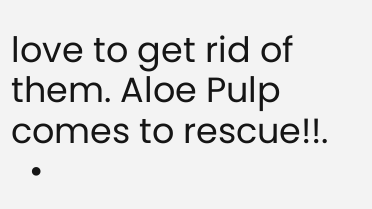love to get rid of them. Aloe Pulp comes to rescue!!.
  •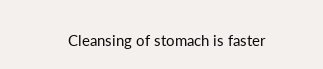Cleansing of stomach is faster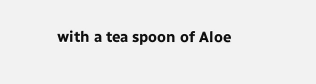with a tea spoon of Aloe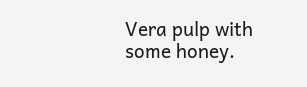Vera pulp with some honey.